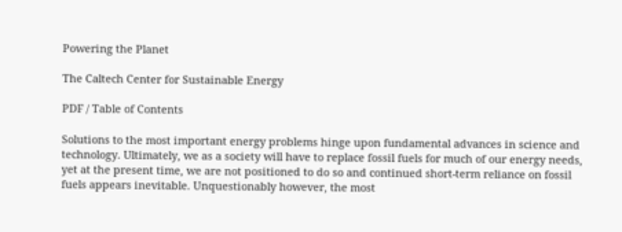Powering the Planet

The Caltech Center for Sustainable Energy

PDF / Table of Contents

Solutions to the most important energy problems hinge upon fundamental advances in science and technology. Ultimately, we as a society will have to replace fossil fuels for much of our energy needs, yet at the present time, we are not positioned to do so and continued short-term reliance on fossil fuels appears inevitable. Unquestionably however, the most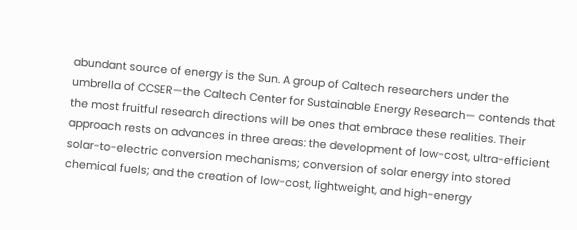abundant source of energy is the Sun. A group of Caltech researchers under the umbrella of CCSER—the Caltech Center for Sustainable Energy Research— contends that the most fruitful research directions will be ones that embrace these realities. Their approach rests on advances in three areas: the development of low-cost, ultra-efficient solar-to-electric conversion mechanisms; conversion of solar energy into stored chemical fuels; and the creation of low-cost, lightweight, and high-energy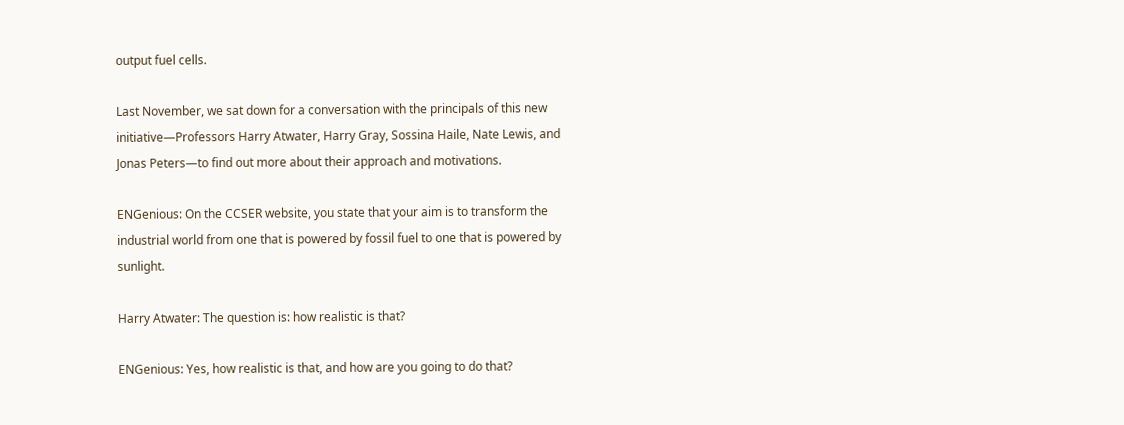output fuel cells.

Last November, we sat down for a conversation with the principals of this new initiative—Professors Harry Atwater, Harry Gray, Sossina Haile, Nate Lewis, and Jonas Peters—to find out more about their approach and motivations.

ENGenious: On the CCSER website, you state that your aim is to transform the industrial world from one that is powered by fossil fuel to one that is powered by sunlight.

Harry Atwater: The question is: how realistic is that?

ENGenious: Yes, how realistic is that, and how are you going to do that?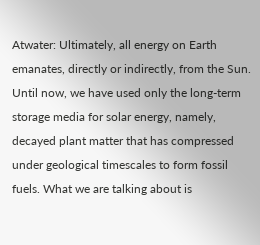Atwater: Ultimately, all energy on Earth emanates, directly or indirectly, from the Sun. Until now, we have used only the long-term storage media for solar energy, namely, decayed plant matter that has compressed under geological timescales to form fossil fuels. What we are talking about is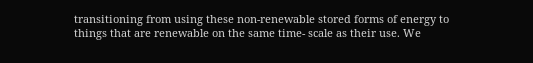transitioning from using these non-renewable stored forms of energy to things that are renewable on the same time- scale as their use. We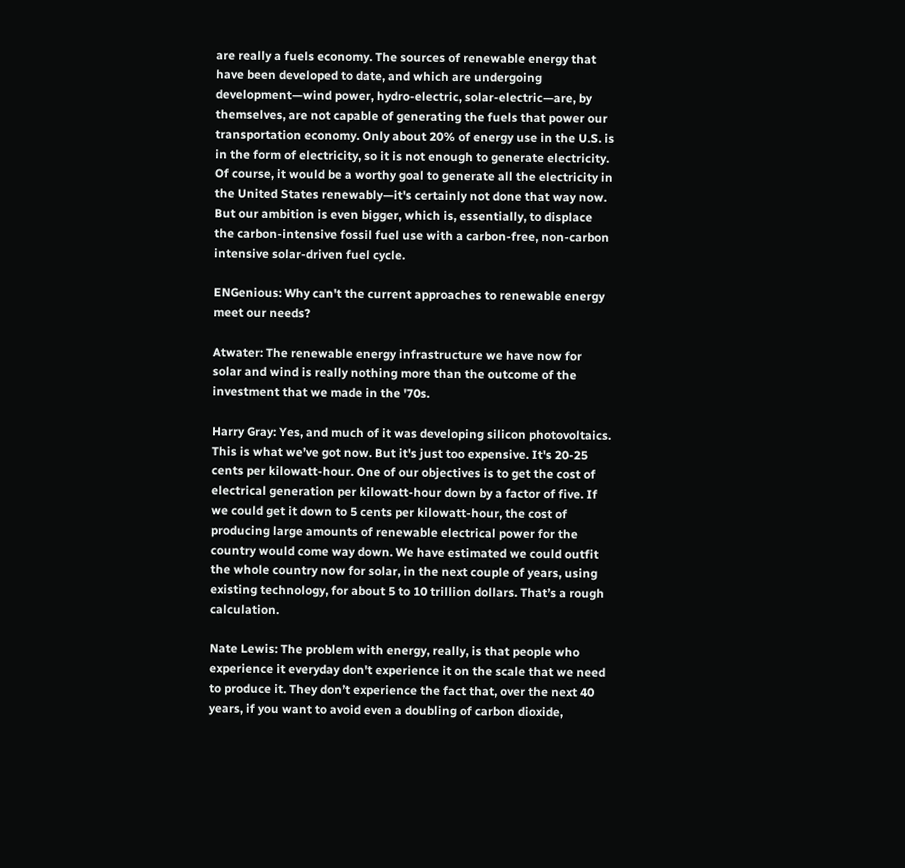are really a fuels economy. The sources of renewable energy that have been developed to date, and which are undergoing development—wind power, hydro-electric, solar-electric—are, by themselves, are not capable of generating the fuels that power our transportation economy. Only about 20% of energy use in the U.S. is in the form of electricity, so it is not enough to generate electricity. Of course, it would be a worthy goal to generate all the electricity in the United States renewably—it's certainly not done that way now. But our ambition is even bigger, which is, essentially, to displace the carbon-intensive fossil fuel use with a carbon-free, non-carbon intensive solar-driven fuel cycle.

ENGenious: Why can't the current approaches to renewable energy meet our needs?

Atwater: The renewable energy infrastructure we have now for solar and wind is really nothing more than the outcome of the investment that we made in the '70s.

Harry Gray: Yes, and much of it was developing silicon photovoltaics. This is what we’ve got now. But it's just too expensive. It's 20-25 cents per kilowatt-hour. One of our objectives is to get the cost of electrical generation per kilowatt-hour down by a factor of five. If we could get it down to 5 cents per kilowatt-hour, the cost of producing large amounts of renewable electrical power for the country would come way down. We have estimated we could outfit the whole country now for solar, in the next couple of years, using existing technology, for about 5 to 10 trillion dollars. That’s a rough calculation.

Nate Lewis: The problem with energy, really, is that people who experience it everyday don't experience it on the scale that we need to produce it. They don’t experience the fact that, over the next 40 years, if you want to avoid even a doubling of carbon dioxide,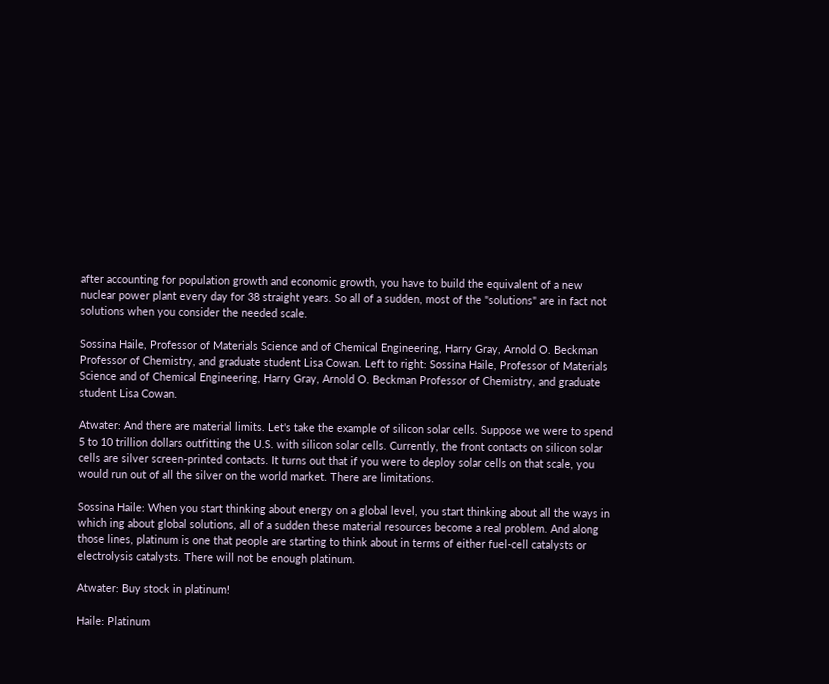after accounting for population growth and economic growth, you have to build the equivalent of a new nuclear power plant every day for 38 straight years. So all of a sudden, most of the "solutions" are in fact not solutions when you consider the needed scale.

Sossina Haile, Professor of Materials Science and of Chemical Engineering, Harry Gray, Arnold O. Beckman Professor of Chemistry, and graduate student Lisa Cowan. Left to right: Sossina Haile, Professor of Materials Science and of Chemical Engineering, Harry Gray, Arnold O. Beckman Professor of Chemistry, and graduate student Lisa Cowan.

Atwater: And there are material limits. Let's take the example of silicon solar cells. Suppose we were to spend 5 to 10 trillion dollars outfitting the U.S. with silicon solar cells. Currently, the front contacts on silicon solar cells are silver screen-printed contacts. It turns out that if you were to deploy solar cells on that scale, you would run out of all the silver on the world market. There are limitations.

Sossina Haile: When you start thinking about energy on a global level, you start thinking about all the ways in which ing about global solutions, all of a sudden these material resources become a real problem. And along those lines, platinum is one that people are starting to think about in terms of either fuel-cell catalysts or electrolysis catalysts. There will not be enough platinum.

Atwater: Buy stock in platinum!

Haile: Platinum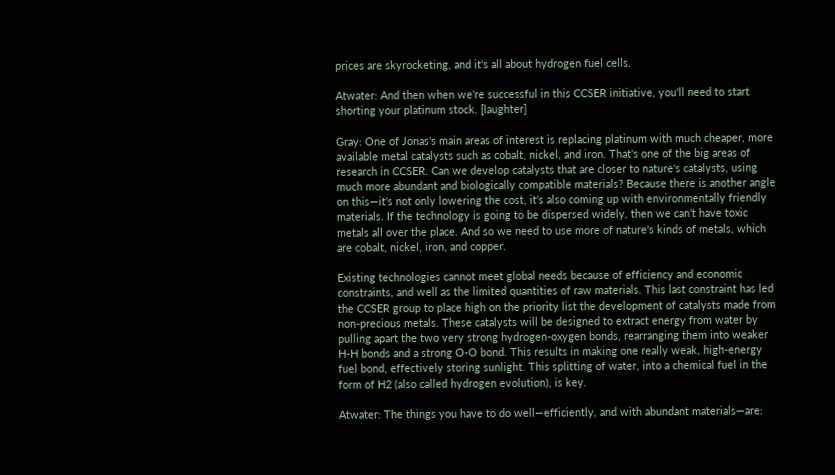prices are skyrocketing, and it's all about hydrogen fuel cells.

Atwater: And then when we're successful in this CCSER initiative, you'll need to start shorting your platinum stock. [laughter]

Gray: One of Jonas's main areas of interest is replacing platinum with much cheaper, more available metal catalysts such as cobalt, nickel, and iron. That's one of the big areas of research in CCSER. Can we develop catalysts that are closer to nature's catalysts, using much more abundant and biologically compatible materials? Because there is another angle on this—it's not only lowering the cost, it's also coming up with environmentally friendly materials. If the technology is going to be dispersed widely, then we can't have toxic metals all over the place. And so we need to use more of nature's kinds of metals, which are cobalt, nickel, iron, and copper.

Existing technologies cannot meet global needs because of efficiency and economic constraints, and well as the limited quantities of raw materials. This last constraint has led the CCSER group to place high on the priority list the development of catalysts made from non-precious metals. These catalysts will be designed to extract energy from water by pulling apart the two very strong hydrogen-oxygen bonds, rearranging them into weaker H-H bonds and a strong O-O bond. This results in making one really weak, high-energy fuel bond, effectively storing sunlight. This splitting of water, into a chemical fuel in the form of H2 (also called hydrogen evolution), is key.

Atwater: The things you have to do well—efficiently, and with abundant materials—are: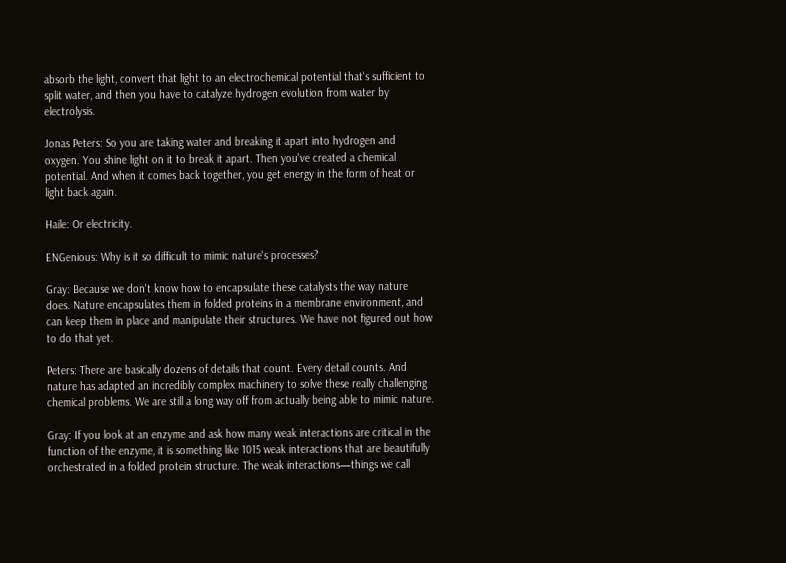absorb the light, convert that light to an electrochemical potential that's sufficient to split water, and then you have to catalyze hydrogen evolution from water by electrolysis.

Jonas Peters: So you are taking water and breaking it apart into hydrogen and oxygen. You shine light on it to break it apart. Then you've created a chemical potential. And when it comes back together, you get energy in the form of heat or light back again.

Haile: Or electricity.

ENGenious: Why is it so difficult to mimic nature's processes?

Gray: Because we don't know how to encapsulate these catalysts the way nature does. Nature encapsulates them in folded proteins in a membrane environment, and can keep them in place and manipulate their structures. We have not figured out how to do that yet.

Peters: There are basically dozens of details that count. Every detail counts. And nature has adapted an incredibly complex machinery to solve these really challenging chemical problems. We are still a long way off from actually being able to mimic nature.

Gray: If you look at an enzyme and ask how many weak interactions are critical in the function of the enzyme, it is something like 1015 weak interactions that are beautifully orchestrated in a folded protein structure. The weak interactions—things we call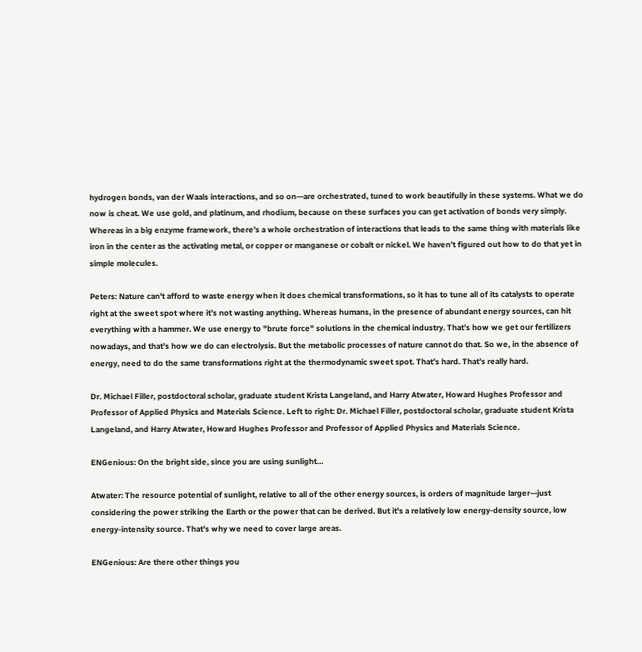hydrogen bonds, van der Waals interactions, and so on—are orchestrated, tuned to work beautifully in these systems. What we do now is cheat. We use gold, and platinum, and rhodium, because on these surfaces you can get activation of bonds very simply. Whereas in a big enzyme framework, there’s a whole orchestration of interactions that leads to the same thing with materials like iron in the center as the activating metal, or copper or manganese or cobalt or nickel. We haven’t figured out how to do that yet in simple molecules.

Peters: Nature can't afford to waste energy when it does chemical transformations, so it has to tune all of its catalysts to operate right at the sweet spot where it’s not wasting anything. Whereas humans, in the presence of abundant energy sources, can hit everything with a hammer. We use energy to "brute force" solutions in the chemical industry. That’s how we get our fertilizers nowadays, and that's how we do can electrolysis. But the metabolic processes of nature cannot do that. So we, in the absence of energy, need to do the same transformations right at the thermodynamic sweet spot. That’s hard. That’s really hard.

Dr. Michael Filler, postdoctoral scholar, graduate student Krista Langeland, and Harry Atwater, Howard Hughes Professor and Professor of Applied Physics and Materials Science. Left to right: Dr. Michael Filler, postdoctoral scholar, graduate student Krista Langeland, and Harry Atwater, Howard Hughes Professor and Professor of Applied Physics and Materials Science.

ENGenious: On the bright side, since you are using sunlight…

Atwater: The resource potential of sunlight, relative to all of the other energy sources, is orders of magnitude larger—just considering the power striking the Earth or the power that can be derived. But it's a relatively low energy-density source, low energy-intensity source. That’s why we need to cover large areas.

ENGenious: Are there other things you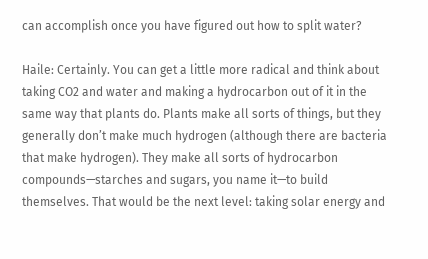can accomplish once you have figured out how to split water?

Haile: Certainly. You can get a little more radical and think about taking CO2 and water and making a hydrocarbon out of it in the same way that plants do. Plants make all sorts of things, but they generally don’t make much hydrogen (although there are bacteria that make hydrogen). They make all sorts of hydrocarbon compounds—starches and sugars, you name it—to build themselves. That would be the next level: taking solar energy and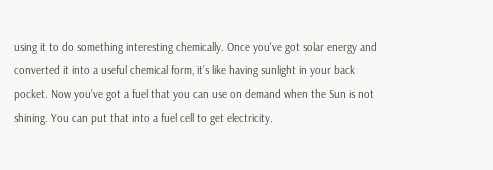using it to do something interesting chemically. Once you've got solar energy and converted it into a useful chemical form, it’s like having sunlight in your back pocket. Now you’ve got a fuel that you can use on demand when the Sun is not shining. You can put that into a fuel cell to get electricity.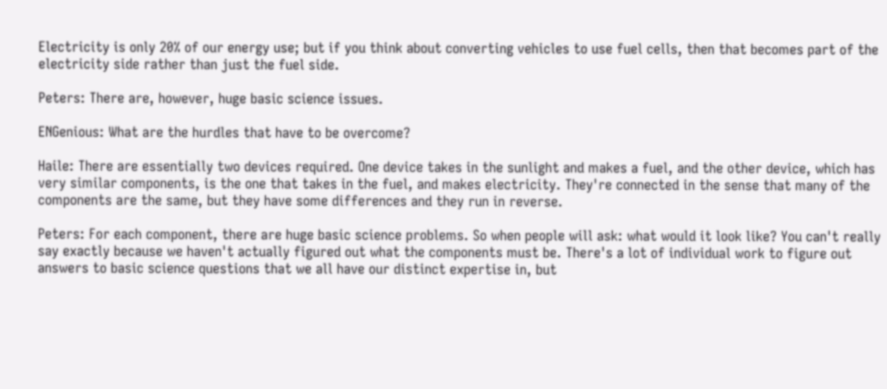Electricity is only 20% of our energy use; but if you think about converting vehicles to use fuel cells, then that becomes part of the electricity side rather than just the fuel side.

Peters: There are, however, huge basic science issues.

ENGenious: What are the hurdles that have to be overcome?

Haile: There are essentially two devices required. One device takes in the sunlight and makes a fuel, and the other device, which has very similar components, is the one that takes in the fuel, and makes electricity. They're connected in the sense that many of the components are the same, but they have some differences and they run in reverse.

Peters: For each component, there are huge basic science problems. So when people will ask: what would it look like? You can't really say exactly because we haven't actually figured out what the components must be. There's a lot of individual work to figure out answers to basic science questions that we all have our distinct expertise in, but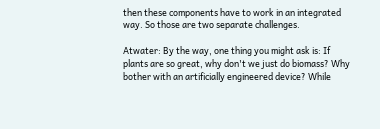then these components have to work in an integrated way. So those are two separate challenges.

Atwater: By the way, one thing you might ask is: If plants are so great, why don't we just do biomass? Why bother with an artificially engineered device? While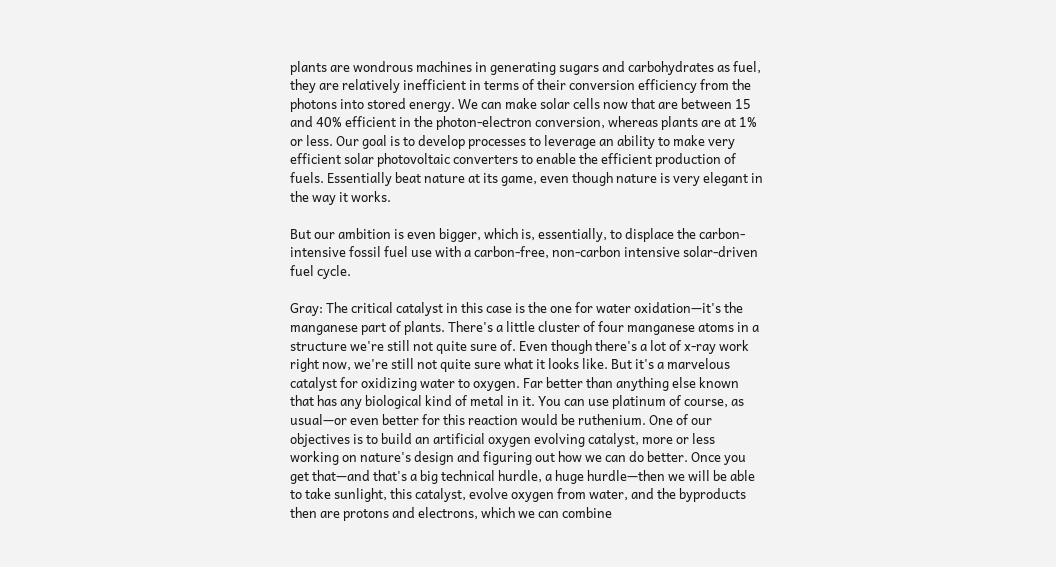plants are wondrous machines in generating sugars and carbohydrates as fuel, they are relatively inefficient in terms of their conversion efficiency from the photons into stored energy. We can make solar cells now that are between 15 and 40% efficient in the photon-electron conversion, whereas plants are at 1% or less. Our goal is to develop processes to leverage an ability to make very efficient solar photovoltaic converters to enable the efficient production of fuels. Essentially beat nature at its game, even though nature is very elegant in the way it works.

But our ambition is even bigger, which is, essentially, to displace the carbon-intensive fossil fuel use with a carbon-free, non-carbon intensive solar-driven fuel cycle.

Gray: The critical catalyst in this case is the one for water oxidation—it's the manganese part of plants. There's a little cluster of four manganese atoms in a structure we're still not quite sure of. Even though there's a lot of x-ray work right now, we're still not quite sure what it looks like. But it's a marvelous catalyst for oxidizing water to oxygen. Far better than anything else known that has any biological kind of metal in it. You can use platinum of course, as usual—or even better for this reaction would be ruthenium. One of our objectives is to build an artificial oxygen evolving catalyst, more or less working on nature's design and figuring out how we can do better. Once you get that—and that's a big technical hurdle, a huge hurdle—then we will be able to take sunlight, this catalyst, evolve oxygen from water, and the byproducts then are protons and electrons, which we can combine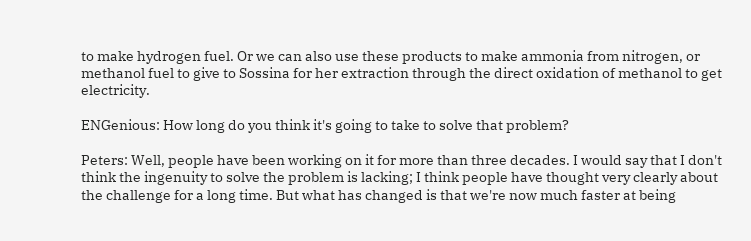to make hydrogen fuel. Or we can also use these products to make ammonia from nitrogen, or methanol fuel to give to Sossina for her extraction through the direct oxidation of methanol to get electricity.

ENGenious: How long do you think it's going to take to solve that problem?

Peters: Well, people have been working on it for more than three decades. I would say that I don't think the ingenuity to solve the problem is lacking; I think people have thought very clearly about the challenge for a long time. But what has changed is that we're now much faster at being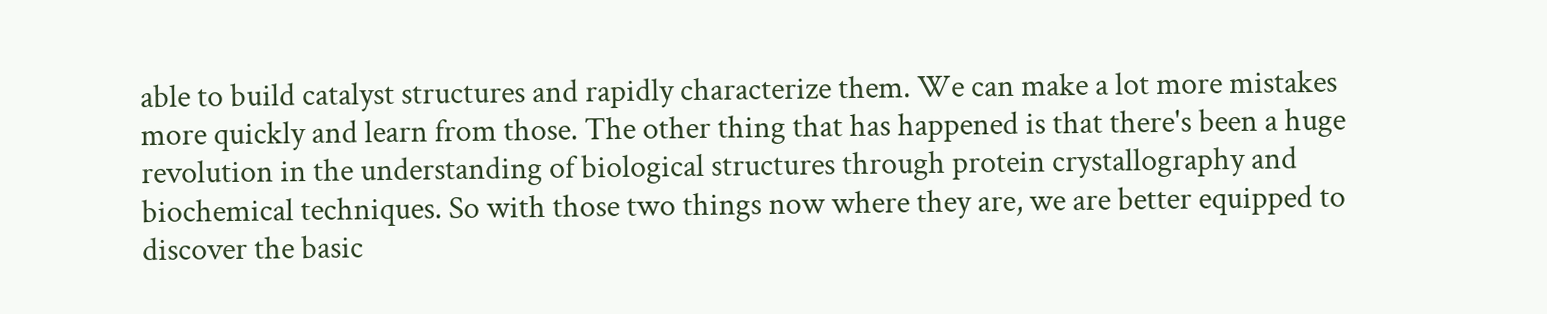able to build catalyst structures and rapidly characterize them. We can make a lot more mistakes more quickly and learn from those. The other thing that has happened is that there's been a huge revolution in the understanding of biological structures through protein crystallography and biochemical techniques. So with those two things now where they are, we are better equipped to discover the basic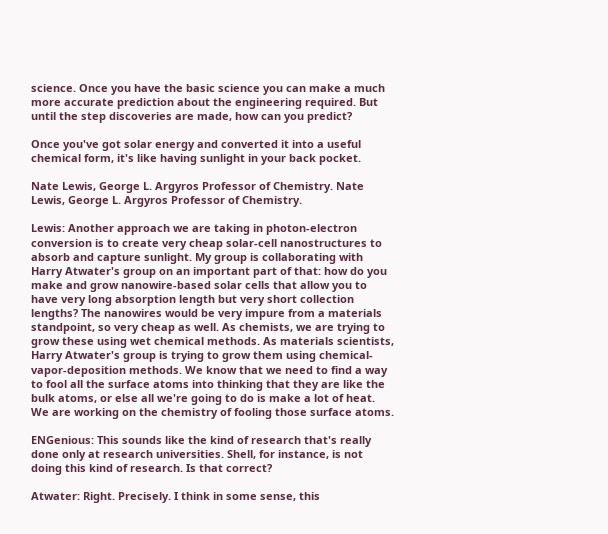science. Once you have the basic science you can make a much more accurate prediction about the engineering required. But until the step discoveries are made, how can you predict?

Once you've got solar energy and converted it into a useful chemical form, it's like having sunlight in your back pocket.

Nate Lewis, George L. Argyros Professor of Chemistry. Nate Lewis, George L. Argyros Professor of Chemistry.

Lewis: Another approach we are taking in photon-electron conversion is to create very cheap solar-cell nanostructures to absorb and capture sunlight. My group is collaborating with Harry Atwater's group on an important part of that: how do you make and grow nanowire-based solar cells that allow you to have very long absorption length but very short collection lengths? The nanowires would be very impure from a materials standpoint, so very cheap as well. As chemists, we are trying to grow these using wet chemical methods. As materials scientists, Harry Atwater's group is trying to grow them using chemical-vapor-deposition methods. We know that we need to find a way to fool all the surface atoms into thinking that they are like the bulk atoms, or else all we're going to do is make a lot of heat. We are working on the chemistry of fooling those surface atoms.

ENGenious: This sounds like the kind of research that's really done only at research universities. Shell, for instance, is not doing this kind of research. Is that correct?

Atwater: Right. Precisely. I think in some sense, this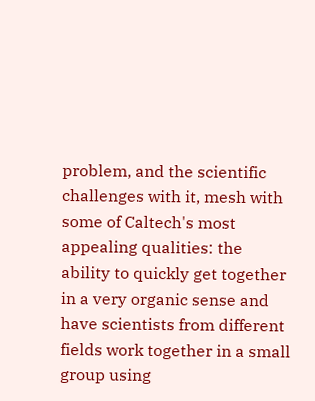problem, and the scientific challenges with it, mesh with some of Caltech's most appealing qualities: the ability to quickly get together in a very organic sense and have scientists from different fields work together in a small group using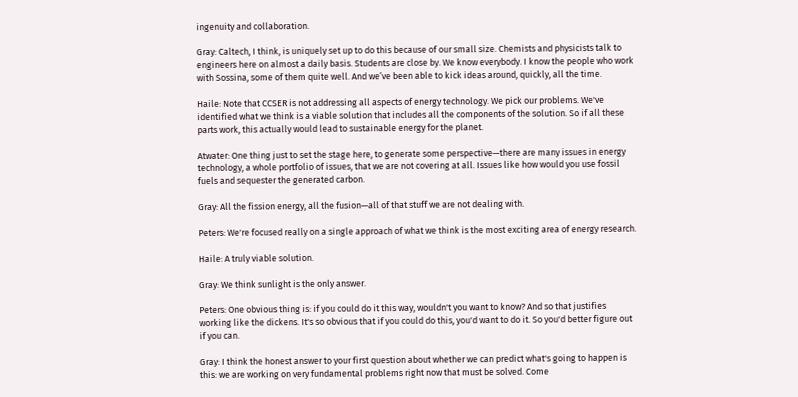ingenuity and collaboration.

Gray: Caltech, I think, is uniquely set up to do this because of our small size. Chemists and physicists talk to engineers here on almost a daily basis. Students are close by. We know everybody. I know the people who work with Sossina, some of them quite well. And we’ve been able to kick ideas around, quickly, all the time.

Haile: Note that CCSER is not addressing all aspects of energy technology. We pick our problems. We've identified what we think is a viable solution that includes all the components of the solution. So if all these parts work, this actually would lead to sustainable energy for the planet.

Atwater: One thing just to set the stage here, to generate some perspective—there are many issues in energy technology, a whole portfolio of issues, that we are not covering at all. Issues like how would you use fossil fuels and sequester the generated carbon.

Gray: All the fission energy, all the fusion—all of that stuff we are not dealing with.

Peters: We're focused really on a single approach of what we think is the most exciting area of energy research.

Haile: A truly viable solution.

Gray: We think sunlight is the only answer.

Peters: One obvious thing is: if you could do it this way, wouldn't you want to know? And so that justifies working like the dickens. It's so obvious that if you could do this, you'd want to do it. So you'd better figure out if you can.

Gray: I think the honest answer to your first question about whether we can predict what's going to happen is this: we are working on very fundamental problems right now that must be solved. Come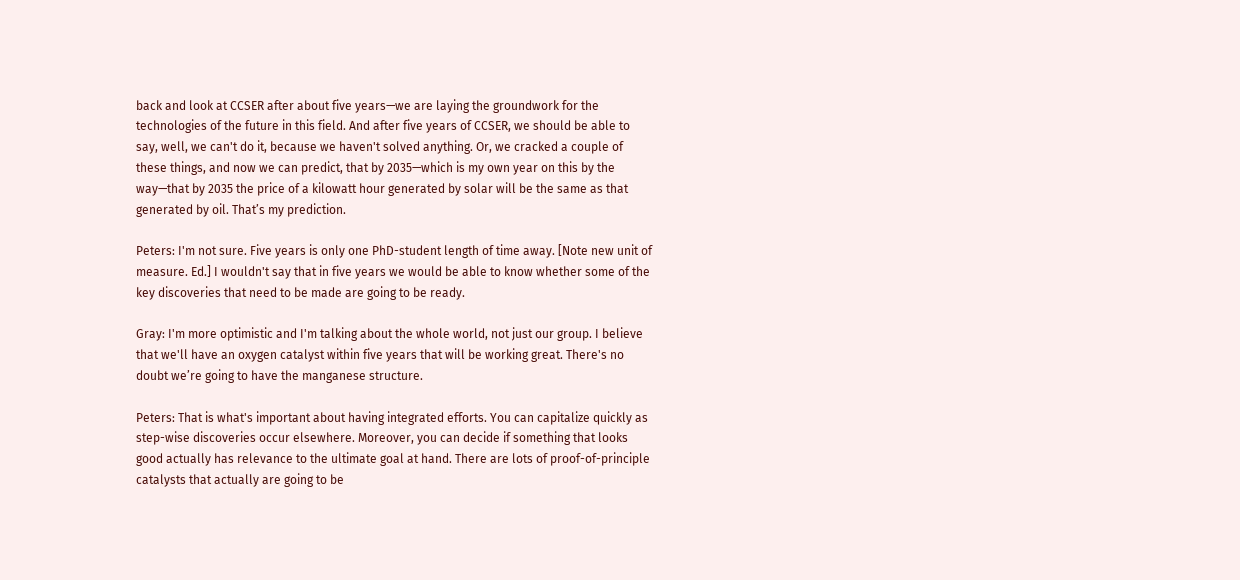back and look at CCSER after about five years—we are laying the groundwork for the technologies of the future in this field. And after five years of CCSER, we should be able to say, well, we can't do it, because we haven't solved anything. Or, we cracked a couple of these things, and now we can predict, that by 2035—which is my own year on this by the way—that by 2035 the price of a kilowatt hour generated by solar will be the same as that generated by oil. That’s my prediction.

Peters: I'm not sure. Five years is only one PhD-student length of time away. [Note new unit of measure. Ed.] I wouldn't say that in five years we would be able to know whether some of the key discoveries that need to be made are going to be ready.

Gray: I'm more optimistic and I'm talking about the whole world, not just our group. I believe that we'll have an oxygen catalyst within five years that will be working great. There's no doubt we’re going to have the manganese structure.

Peters: That is what's important about having integrated efforts. You can capitalize quickly as step-wise discoveries occur elsewhere. Moreover, you can decide if something that looks good actually has relevance to the ultimate goal at hand. There are lots of proof-of-principle catalysts that actually are going to be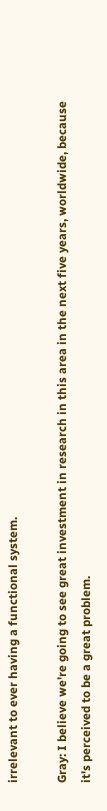irrelevant to ever having a functional system.

Gray: I believe we're going to see great investment in research in this area in the next five years, worldwide, because it's perceived to be a great problem.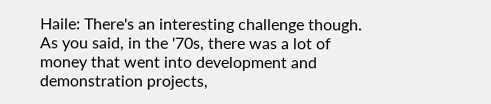Haile: There's an interesting challenge though. As you said, in the '70s, there was a lot of money that went into development and demonstration projects,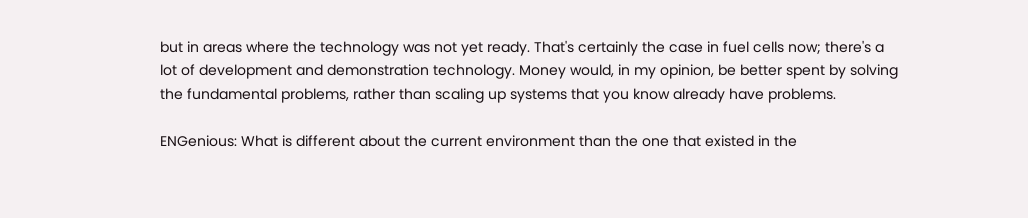but in areas where the technology was not yet ready. That's certainly the case in fuel cells now; there's a lot of development and demonstration technology. Money would, in my opinion, be better spent by solving the fundamental problems, rather than scaling up systems that you know already have problems.

ENGenious: What is different about the current environment than the one that existed in the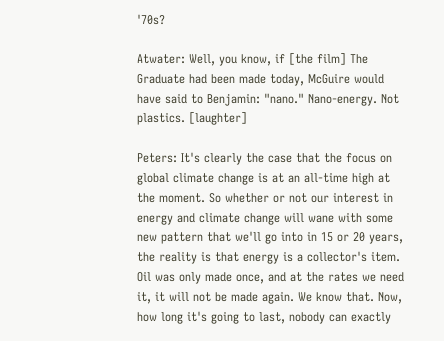'70s?

Atwater: Well, you know, if [the film] The Graduate had been made today, McGuire would have said to Benjamin: "nano." Nano-energy. Not plastics. [laughter]

Peters: It's clearly the case that the focus on global climate change is at an all-time high at the moment. So whether or not our interest in energy and climate change will wane with some new pattern that we'll go into in 15 or 20 years, the reality is that energy is a collector's item. Oil was only made once, and at the rates we need it, it will not be made again. We know that. Now, how long it's going to last, nobody can exactly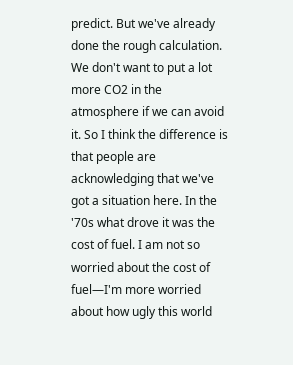predict. But we've already done the rough calculation. We don't want to put a lot more CO2 in the atmosphere if we can avoid it. So I think the difference is that people are acknowledging that we've got a situation here. In the '70s what drove it was the cost of fuel. I am not so worried about the cost of fuel—I'm more worried about how ugly this world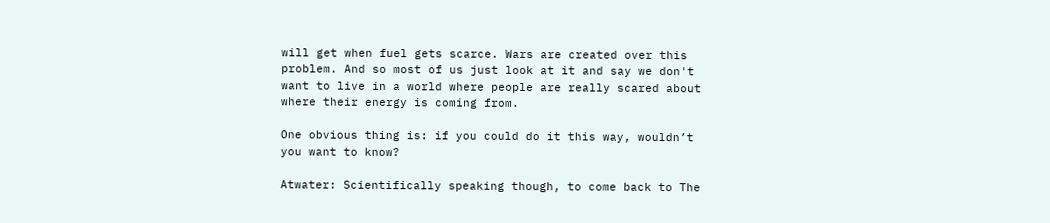will get when fuel gets scarce. Wars are created over this problem. And so most of us just look at it and say we don't want to live in a world where people are really scared about where their energy is coming from.

One obvious thing is: if you could do it this way, wouldn’t you want to know?

Atwater: Scientifically speaking though, to come back to The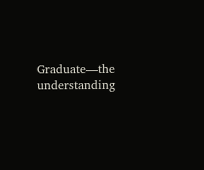Graduate—the understanding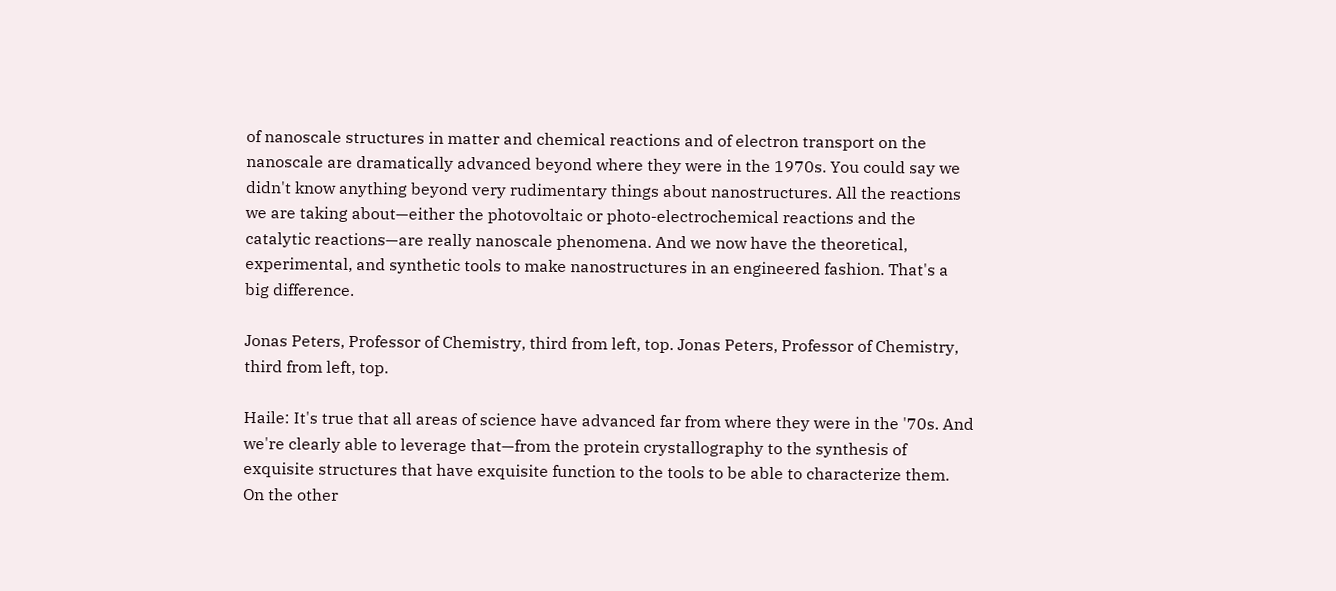of nanoscale structures in matter and chemical reactions and of electron transport on the nanoscale are dramatically advanced beyond where they were in the 1970s. You could say we didn't know anything beyond very rudimentary things about nanostructures. All the reactions we are taking about—either the photovoltaic or photo-electrochemical reactions and the catalytic reactions—are really nanoscale phenomena. And we now have the theoretical, experimental, and synthetic tools to make nanostructures in an engineered fashion. That's a big difference.

Jonas Peters, Professor of Chemistry, third from left, top. Jonas Peters, Professor of Chemistry, third from left, top.

Haile: It's true that all areas of science have advanced far from where they were in the '70s. And we're clearly able to leverage that—from the protein crystallography to the synthesis of exquisite structures that have exquisite function to the tools to be able to characterize them. On the other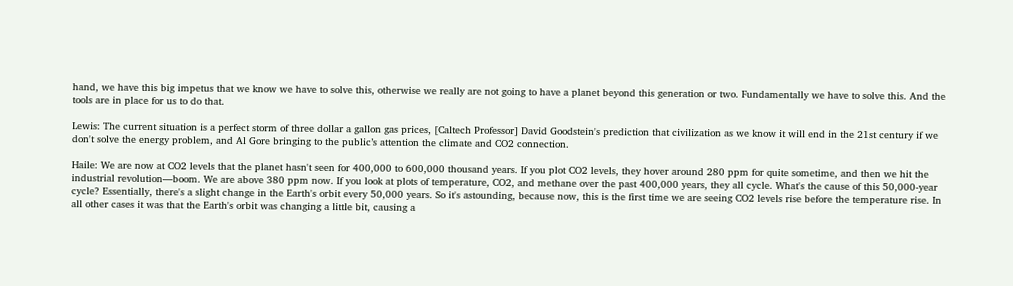hand, we have this big impetus that we know we have to solve this, otherwise we really are not going to have a planet beyond this generation or two. Fundamentally we have to solve this. And the tools are in place for us to do that.

Lewis: The current situation is a perfect storm of three dollar a gallon gas prices, [Caltech Professor] David Goodstein's prediction that civilization as we know it will end in the 21st century if we don't solve the energy problem, and Al Gore bringing to the public’s attention the climate and CO2 connection.

Haile: We are now at CO2 levels that the planet hasn't seen for 400,000 to 600,000 thousand years. If you plot CO2 levels, they hover around 280 ppm for quite sometime, and then we hit the industrial revolution—boom. We are above 380 ppm now. If you look at plots of temperature, CO2, and methane over the past 400,000 years, they all cycle. What's the cause of this 50,000-year cycle? Essentially, there's a slight change in the Earth's orbit every 50,000 years. So it's astounding, because now, this is the first time we are seeing CO2 levels rise before the temperature rise. In all other cases it was that the Earth's orbit was changing a little bit, causing a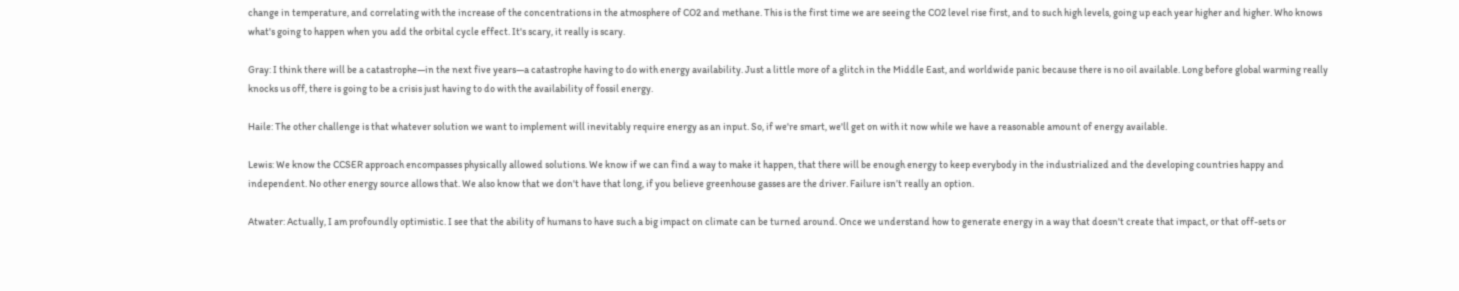change in temperature, and correlating with the increase of the concentrations in the atmosphere of CO2 and methane. This is the first time we are seeing the CO2 level rise first, and to such high levels, going up each year higher and higher. Who knows what's going to happen when you add the orbital cycle effect. It's scary, it really is scary.

Gray: I think there will be a catastrophe—in the next five years—a catastrophe having to do with energy availability. Just a little more of a glitch in the Middle East, and worldwide panic because there is no oil available. Long before global warming really knocks us off, there is going to be a crisis just having to do with the availability of fossil energy.

Haile: The other challenge is that whatever solution we want to implement will inevitably require energy as an input. So, if we're smart, we'll get on with it now while we have a reasonable amount of energy available.

Lewis: We know the CCSER approach encompasses physically allowed solutions. We know if we can find a way to make it happen, that there will be enough energy to keep everybody in the industrialized and the developing countries happy and independent. No other energy source allows that. We also know that we don't have that long, if you believe greenhouse gasses are the driver. Failure isn’t really an option.

Atwater: Actually, I am profoundly optimistic. I see that the ability of humans to have such a big impact on climate can be turned around. Once we understand how to generate energy in a way that doesn't create that impact, or that off-sets or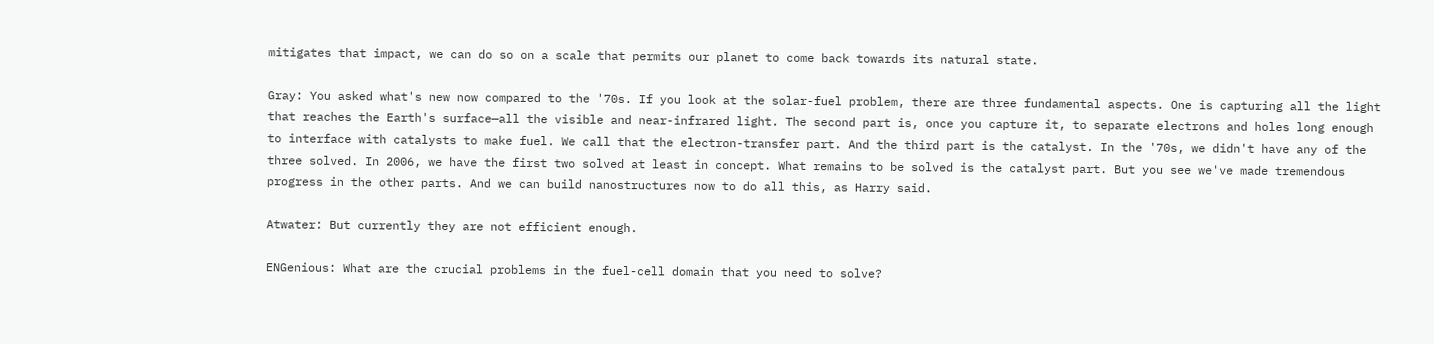mitigates that impact, we can do so on a scale that permits our planet to come back towards its natural state.

Gray: You asked what's new now compared to the '70s. If you look at the solar-fuel problem, there are three fundamental aspects. One is capturing all the light that reaches the Earth's surface—all the visible and near-infrared light. The second part is, once you capture it, to separate electrons and holes long enough to interface with catalysts to make fuel. We call that the electron-transfer part. And the third part is the catalyst. In the '70s, we didn't have any of the three solved. In 2006, we have the first two solved at least in concept. What remains to be solved is the catalyst part. But you see we've made tremendous progress in the other parts. And we can build nanostructures now to do all this, as Harry said.

Atwater: But currently they are not efficient enough.

ENGenious: What are the crucial problems in the fuel-cell domain that you need to solve?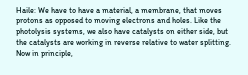Haile: We have to have a material, a membrane, that moves protons as opposed to moving electrons and holes. Like the photolysis systems, we also have catalysts on either side, but the catalysts are working in reverse relative to water splitting. Now in principle,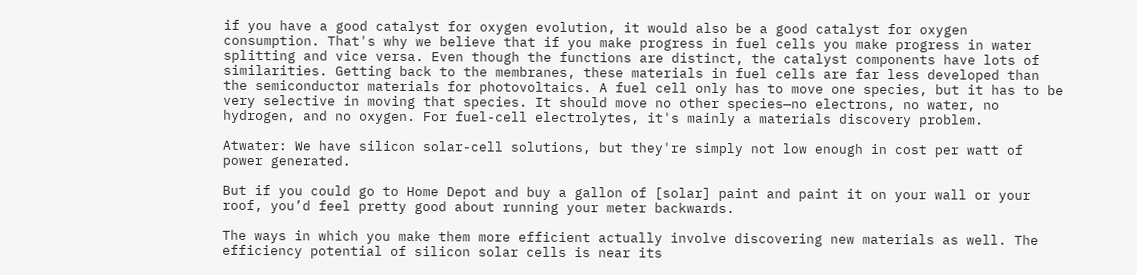if you have a good catalyst for oxygen evolution, it would also be a good catalyst for oxygen consumption. That's why we believe that if you make progress in fuel cells you make progress in water splitting and vice versa. Even though the functions are distinct, the catalyst components have lots of similarities. Getting back to the membranes, these materials in fuel cells are far less developed than the semiconductor materials for photovoltaics. A fuel cell only has to move one species, but it has to be very selective in moving that species. It should move no other species—no electrons, no water, no hydrogen, and no oxygen. For fuel-cell electrolytes, it's mainly a materials discovery problem.

Atwater: We have silicon solar-cell solutions, but they're simply not low enough in cost per watt of power generated.

But if you could go to Home Depot and buy a gallon of [solar] paint and paint it on your wall or your roof, you’d feel pretty good about running your meter backwards.

The ways in which you make them more efficient actually involve discovering new materials as well. The efficiency potential of silicon solar cells is near its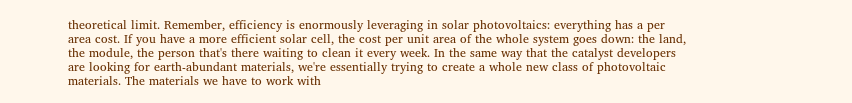theoretical limit. Remember, efficiency is enormously leveraging in solar photovoltaics: everything has a per area cost. If you have a more efficient solar cell, the cost per unit area of the whole system goes down: the land, the module, the person that's there waiting to clean it every week. In the same way that the catalyst developers are looking for earth-abundant materials, we're essentially trying to create a whole new class of photovoltaic materials. The materials we have to work with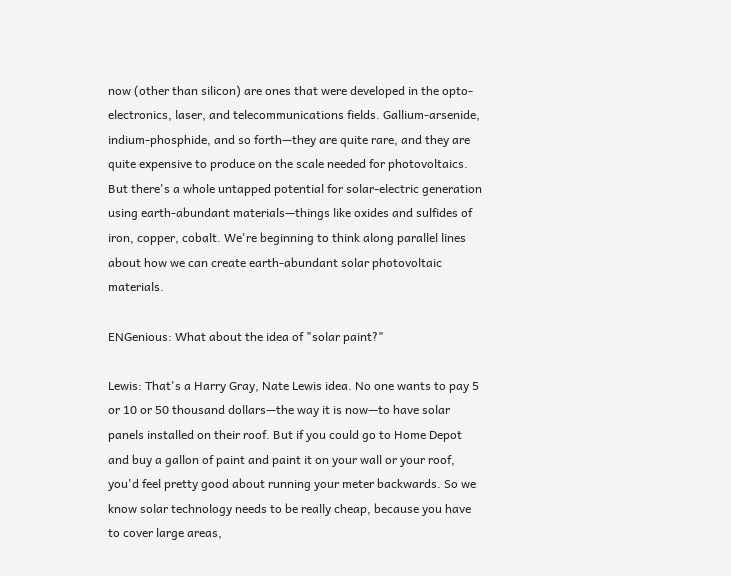now (other than silicon) are ones that were developed in the opto-electronics, laser, and telecommunications fields. Gallium-arsenide, indium-phosphide, and so forth—they are quite rare, and they are quite expensive to produce on the scale needed for photovoltaics. But there's a whole untapped potential for solar-electric generation using earth-abundant materials—things like oxides and sulfides of iron, copper, cobalt. We're beginning to think along parallel lines about how we can create earth-abundant solar photovoltaic materials.

ENGenious: What about the idea of "solar paint?"

Lewis: That's a Harry Gray, Nate Lewis idea. No one wants to pay 5 or 10 or 50 thousand dollars—the way it is now—to have solar panels installed on their roof. But if you could go to Home Depot and buy a gallon of paint and paint it on your wall or your roof, you'd feel pretty good about running your meter backwards. So we know solar technology needs to be really cheap, because you have to cover large areas,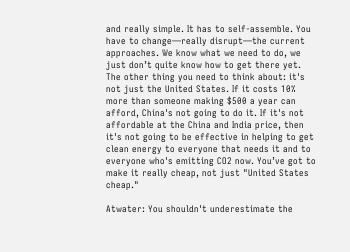and really simple. It has to self-assemble. You have to change—really disrupt—the current approaches. We know what we need to do, we just don’t quite know how to get there yet. The other thing you need to think about: it's not just the United States. If it costs 10% more than someone making $500 a year can afford, China's not going to do it. If it's not affordable at the China and India price, then it's not going to be effective in helping to get clean energy to everyone that needs it and to everyone who's emitting CO2 now. You’ve got to make it really cheap, not just "United States cheap."

Atwater: You shouldn't underestimate the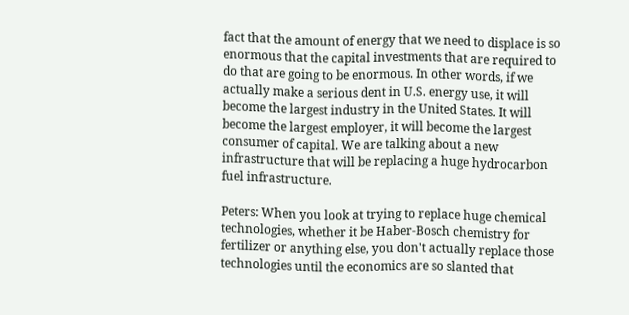fact that the amount of energy that we need to displace is so enormous that the capital investments that are required to do that are going to be enormous. In other words, if we actually make a serious dent in U.S. energy use, it will become the largest industry in the United States. It will become the largest employer, it will become the largest consumer of capital. We are talking about a new infrastructure that will be replacing a huge hydrocarbon fuel infrastructure.

Peters: When you look at trying to replace huge chemical technologies, whether it be Haber-Bosch chemistry for fertilizer or anything else, you don't actually replace those technologies until the economics are so slanted that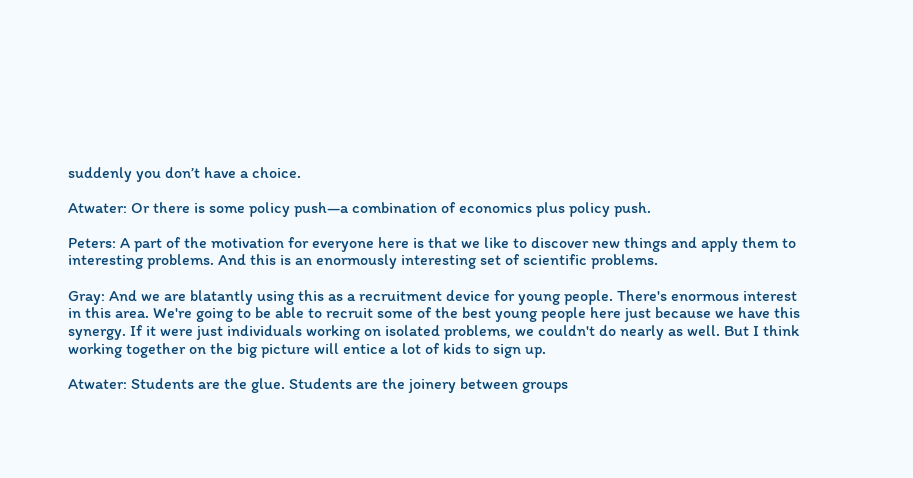suddenly you don’t have a choice.

Atwater: Or there is some policy push—a combination of economics plus policy push.

Peters: A part of the motivation for everyone here is that we like to discover new things and apply them to interesting problems. And this is an enormously interesting set of scientific problems.

Gray: And we are blatantly using this as a recruitment device for young people. There's enormous interest in this area. We're going to be able to recruit some of the best young people here just because we have this synergy. If it were just individuals working on isolated problems, we couldn't do nearly as well. But I think working together on the big picture will entice a lot of kids to sign up.

Atwater: Students are the glue. Students are the joinery between groups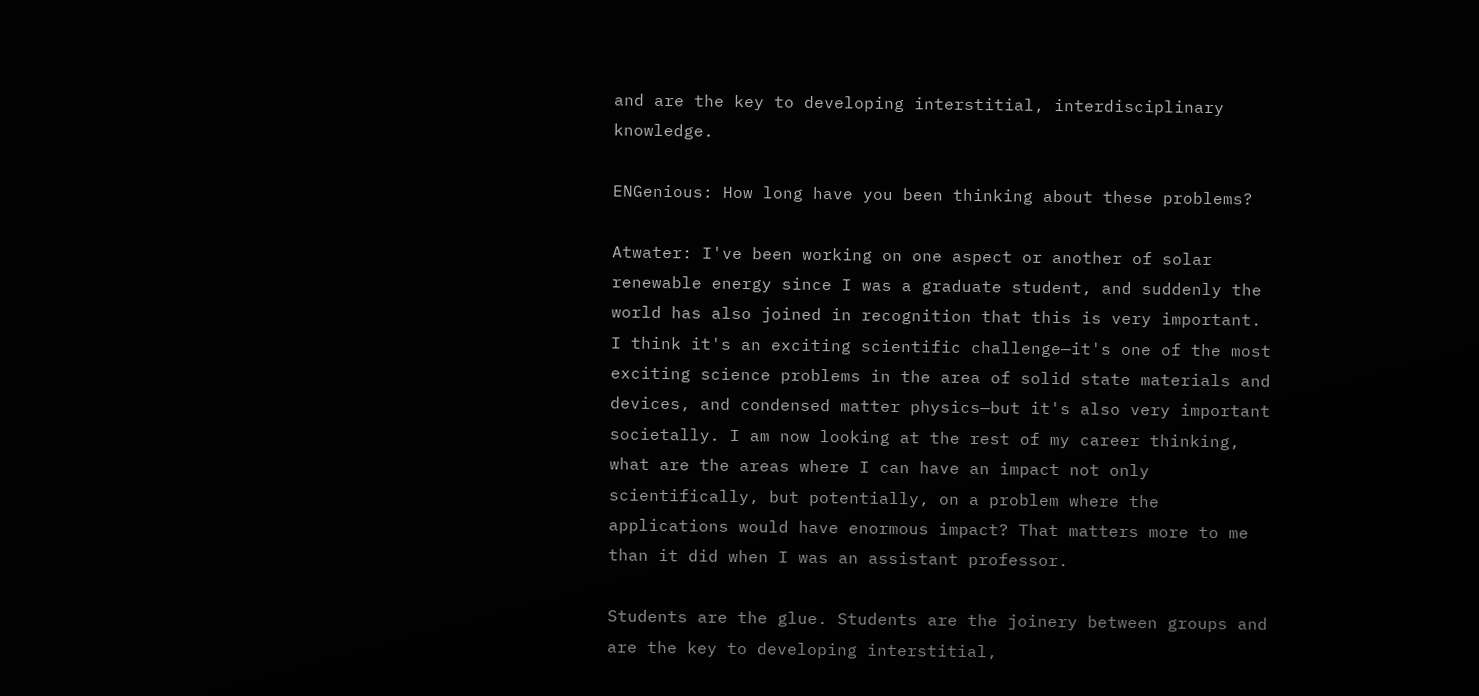and are the key to developing interstitial, interdisciplinary knowledge.

ENGenious: How long have you been thinking about these problems?

Atwater: I've been working on one aspect or another of solar renewable energy since I was a graduate student, and suddenly the world has also joined in recognition that this is very important. I think it's an exciting scientific challenge—it's one of the most exciting science problems in the area of solid state materials and devices, and condensed matter physics—but it's also very important societally. I am now looking at the rest of my career thinking, what are the areas where I can have an impact not only scientifically, but potentially, on a problem where the applications would have enormous impact? That matters more to me than it did when I was an assistant professor.

Students are the glue. Students are the joinery between groups and are the key to developing interstitial,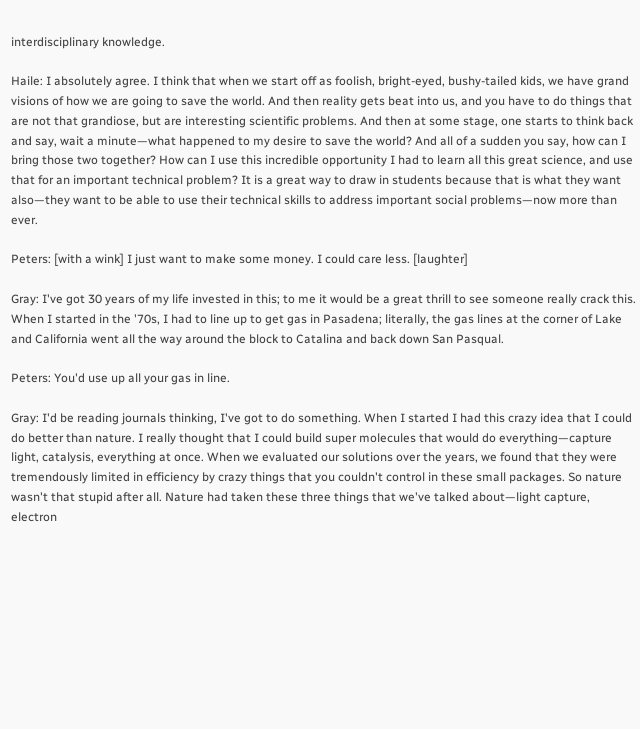interdisciplinary knowledge.

Haile: I absolutely agree. I think that when we start off as foolish, bright-eyed, bushy-tailed kids, we have grand visions of how we are going to save the world. And then reality gets beat into us, and you have to do things that are not that grandiose, but are interesting scientific problems. And then at some stage, one starts to think back and say, wait a minute—what happened to my desire to save the world? And all of a sudden you say, how can I bring those two together? How can I use this incredible opportunity I had to learn all this great science, and use that for an important technical problem? It is a great way to draw in students because that is what they want also—they want to be able to use their technical skills to address important social problems—now more than ever.

Peters: [with a wink] I just want to make some money. I could care less. [laughter]

Gray: I've got 30 years of my life invested in this; to me it would be a great thrill to see someone really crack this. When I started in the '70s, I had to line up to get gas in Pasadena; literally, the gas lines at the corner of Lake and California went all the way around the block to Catalina and back down San Pasqual.

Peters: You'd use up all your gas in line.

Gray: I'd be reading journals thinking, I've got to do something. When I started I had this crazy idea that I could do better than nature. I really thought that I could build super molecules that would do everything—capture light, catalysis, everything at once. When we evaluated our solutions over the years, we found that they were tremendously limited in efficiency by crazy things that you couldn't control in these small packages. So nature wasn't that stupid after all. Nature had taken these three things that we've talked about—light capture, electron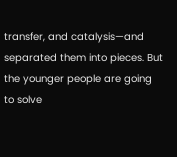transfer, and catalysis—and separated them into pieces. But the younger people are going to solve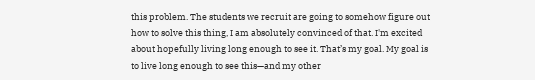this problem. The students we recruit are going to somehow figure out how to solve this thing, I am absolutely convinced of that. I'm excited about hopefully living long enough to see it. That’s my goal. My goal is to live long enough to see this—and my other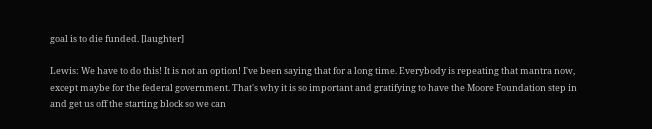goal is to die funded. [laughter]

Lewis: We have to do this! It is not an option! I've been saying that for a long time. Everybody is repeating that mantra now, except maybe for the federal government. That's why it is so important and gratifying to have the Moore Foundation step in and get us off the starting block so we can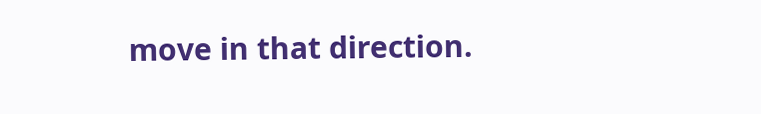move in that direction.